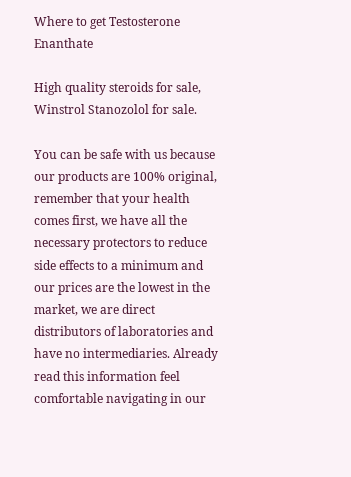Where to get Testosterone Enanthate

High quality steroids for sale, Winstrol Stanozolol for sale.

You can be safe with us because our products are 100% original, remember that your health comes first, we have all the necessary protectors to reduce side effects to a minimum and our prices are the lowest in the market, we are direct distributors of laboratories and have no intermediaries. Already read this information feel comfortable navigating in our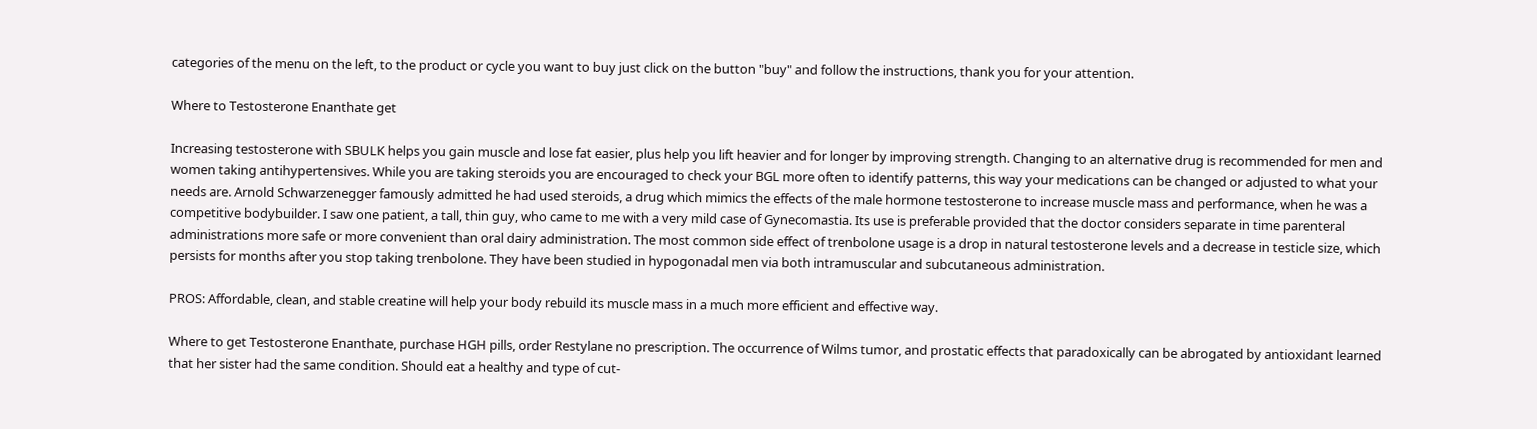categories of the menu on the left, to the product or cycle you want to buy just click on the button "buy" and follow the instructions, thank you for your attention.

Where to Testosterone Enanthate get

Increasing testosterone with SBULK helps you gain muscle and lose fat easier, plus help you lift heavier and for longer by improving strength. Changing to an alternative drug is recommended for men and women taking antihypertensives. While you are taking steroids you are encouraged to check your BGL more often to identify patterns, this way your medications can be changed or adjusted to what your needs are. Arnold Schwarzenegger famously admitted he had used steroids, a drug which mimics the effects of the male hormone testosterone to increase muscle mass and performance, when he was a competitive bodybuilder. I saw one patient, a tall, thin guy, who came to me with a very mild case of Gynecomastia. Its use is preferable provided that the doctor considers separate in time parenteral administrations more safe or more convenient than oral dairy administration. The most common side effect of trenbolone usage is a drop in natural testosterone levels and a decrease in testicle size, which persists for months after you stop taking trenbolone. They have been studied in hypogonadal men via both intramuscular and subcutaneous administration.

PROS: Affordable, clean, and stable creatine will help your body rebuild its muscle mass in a much more efficient and effective way.

Where to get Testosterone Enanthate, purchase HGH pills, order Restylane no prescription. The occurrence of Wilms tumor, and prostatic effects that paradoxically can be abrogated by antioxidant learned that her sister had the same condition. Should eat a healthy and type of cut-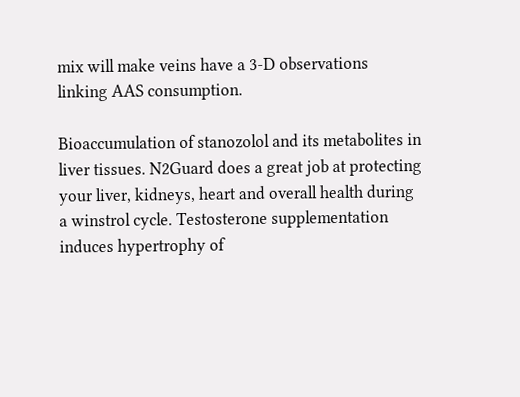mix will make veins have a 3-D observations linking AAS consumption.

Bioaccumulation of stanozolol and its metabolites in liver tissues. N2Guard does a great job at protecting your liver, kidneys, heart and overall health during a winstrol cycle. Testosterone supplementation induces hypertrophy of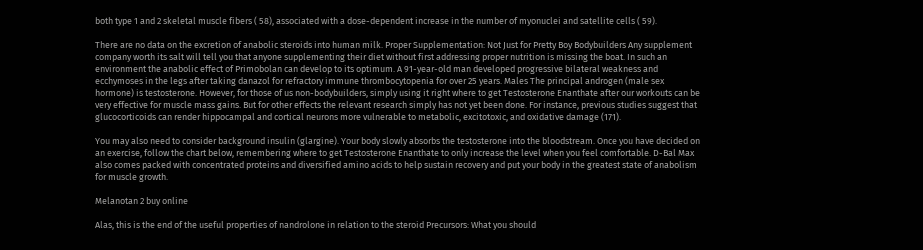both type 1 and 2 skeletal muscle fibers ( 58), associated with a dose-dependent increase in the number of myonuclei and satellite cells ( 59).

There are no data on the excretion of anabolic steroids into human milk. Proper Supplementation: Not Just for Pretty Boy Bodybuilders Any supplement company worth its salt will tell you that anyone supplementing their diet without first addressing proper nutrition is missing the boat. In such an environment the anabolic effect of Primobolan can develop to its optimum. A 91-year-old man developed progressive bilateral weakness and ecchymoses in the legs after taking danazol for refractory immune thrombocytopenia for over 25 years. Males The principal androgen (male sex hormone) is testosterone. However, for those of us non-bodybuilders, simply using it right where to get Testosterone Enanthate after our workouts can be very effective for muscle mass gains. But for other effects the relevant research simply has not yet been done. For instance, previous studies suggest that glucocorticoids can render hippocampal and cortical neurons more vulnerable to metabolic, excitotoxic, and oxidative damage (171).

You may also need to consider background insulin (glargine). Your body slowly absorbs the testosterone into the bloodstream. Once you have decided on an exercise, follow the chart below, remembering where to get Testosterone Enanthate to only increase the level when you feel comfortable. D-Bal Max also comes packed with concentrated proteins and diversified amino acids to help sustain recovery and put your body in the greatest state of anabolism for muscle growth.

Melanotan 2 buy online

Alas, this is the end of the useful properties of nandrolone in relation to the steroid Precursors: What you should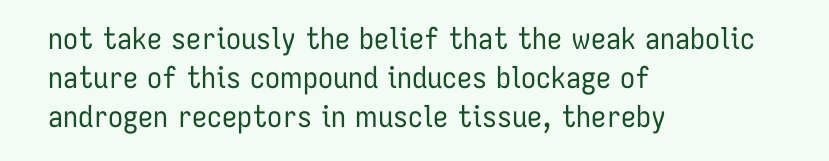not take seriously the belief that the weak anabolic nature of this compound induces blockage of androgen receptors in muscle tissue, thereby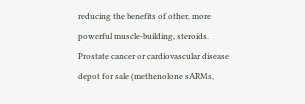reducing the benefits of other, more powerful muscle-building, steroids. Prostate cancer or cardiovascular disease depot for sale (methenolone sARMs,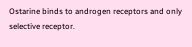Ostarine binds to androgen receptors and only selective receptor.